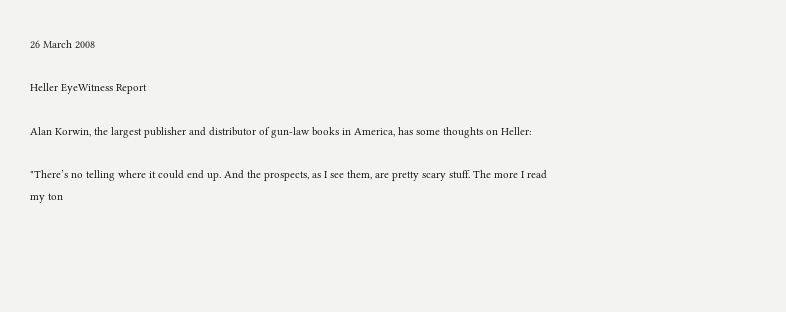26 March 2008

Heller EyeWitness Report

Alan Korwin, the largest publisher and distributor of gun-law books in America, has some thoughts on Heller:

"There’s no telling where it could end up. And the prospects, as I see them, are pretty scary stuff. The more I read my ton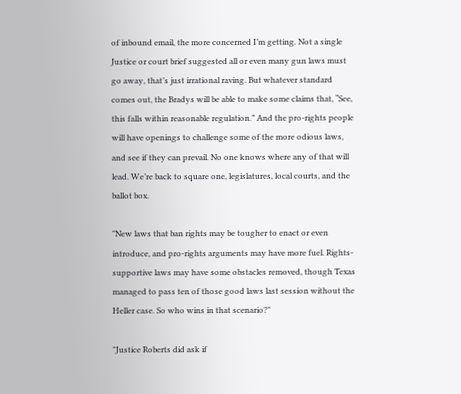of inbound email, the more concerned I’m getting. Not a single Justice or court brief suggested all or even many gun laws must go away, that’s just irrational raving. But whatever standard comes out, the Bradys will be able to make some claims that, “See, this falls within reasonable regulation.” And the pro-rights people will have openings to challenge some of the more odious laws, and see if they can prevail. No one knows where any of that will lead. We’re back to square one, legislatures, local courts, and the ballot box.

"New laws that ban rights may be tougher to enact or even introduce, and pro-rights arguments may have more fuel. Rights-supportive laws may have some obstacles removed, though Texas managed to pass ten of those good laws last session without the Heller case. So who wins in that scenario?"

"Justice Roberts did ask if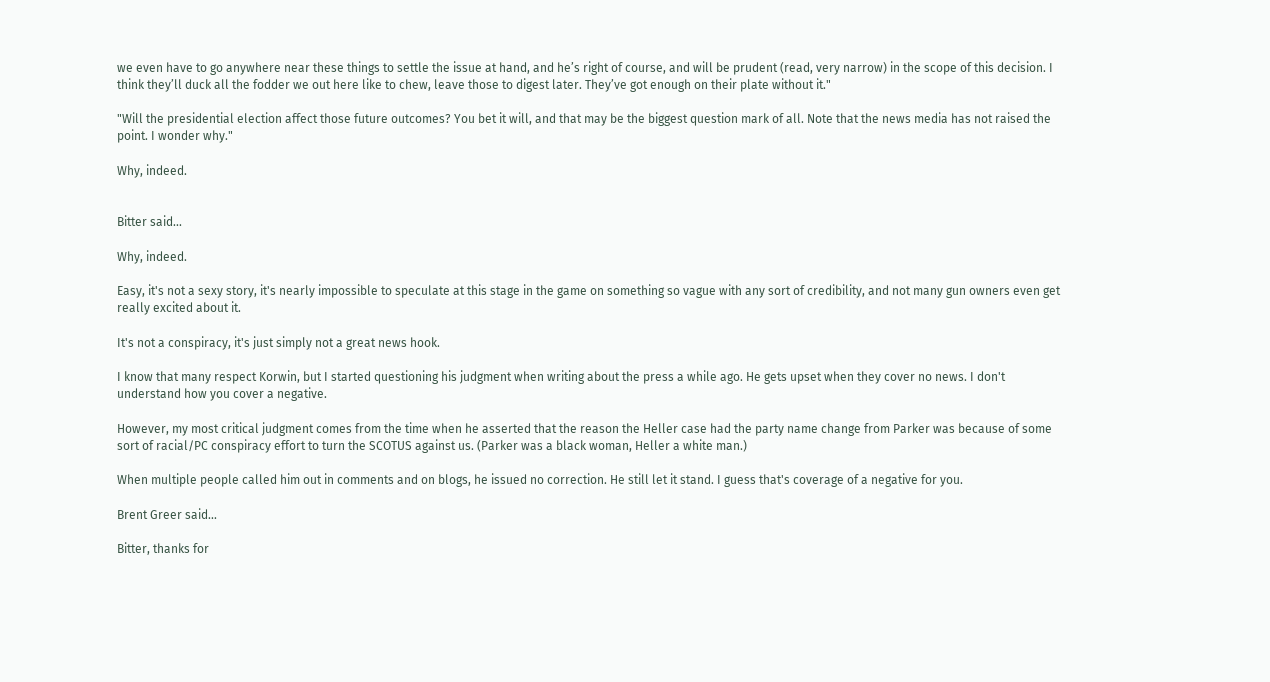we even have to go anywhere near these things to settle the issue at hand, and he’s right of course, and will be prudent (read, very narrow) in the scope of this decision. I think they’ll duck all the fodder we out here like to chew, leave those to digest later. They’ve got enough on their plate without it."

"Will the presidential election affect those future outcomes? You bet it will, and that may be the biggest question mark of all. Note that the news media has not raised the point. I wonder why."

Why, indeed.


Bitter said...

Why, indeed.

Easy, it's not a sexy story, it's nearly impossible to speculate at this stage in the game on something so vague with any sort of credibility, and not many gun owners even get really excited about it.

It's not a conspiracy, it's just simply not a great news hook.

I know that many respect Korwin, but I started questioning his judgment when writing about the press a while ago. He gets upset when they cover no news. I don't understand how you cover a negative.

However, my most critical judgment comes from the time when he asserted that the reason the Heller case had the party name change from Parker was because of some sort of racial/PC conspiracy effort to turn the SCOTUS against us. (Parker was a black woman, Heller a white man.)

When multiple people called him out in comments and on blogs, he issued no correction. He still let it stand. I guess that's coverage of a negative for you.

Brent Greer said...

Bitter, thanks for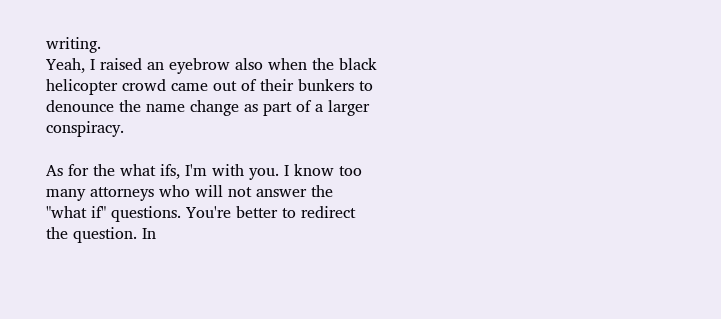writing.
Yeah, I raised an eyebrow also when the black helicopter crowd came out of their bunkers to denounce the name change as part of a larger conspiracy.

As for the what ifs, I'm with you. I know too many attorneys who will not answer the "what if" questions. You're better to redirect the question. In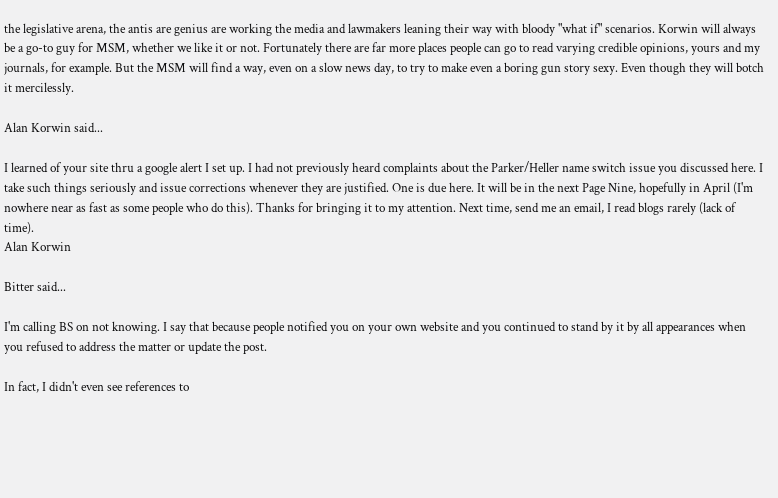the legislative arena, the antis are genius are working the media and lawmakers leaning their way with bloody "what if" scenarios. Korwin will always be a go-to guy for MSM, whether we like it or not. Fortunately there are far more places people can go to read varying credible opinions, yours and my journals, for example. But the MSM will find a way, even on a slow news day, to try to make even a boring gun story sexy. Even though they will botch it mercilessly.

Alan Korwin said...

I learned of your site thru a google alert I set up. I had not previously heard complaints about the Parker/Heller name switch issue you discussed here. I take such things seriously and issue corrections whenever they are justified. One is due here. It will be in the next Page Nine, hopefully in April (I'm nowhere near as fast as some people who do this). Thanks for bringing it to my attention. Next time, send me an email, I read blogs rarely (lack of time).
Alan Korwin

Bitter said...

I'm calling BS on not knowing. I say that because people notified you on your own website and you continued to stand by it by all appearances when you refused to address the matter or update the post.

In fact, I didn't even see references to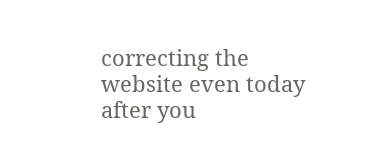correcting the website even today after you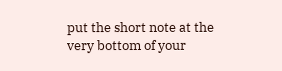put the short note at the very bottom of your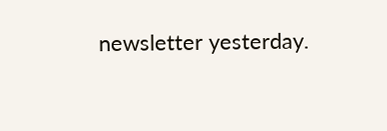newsletter yesterday.